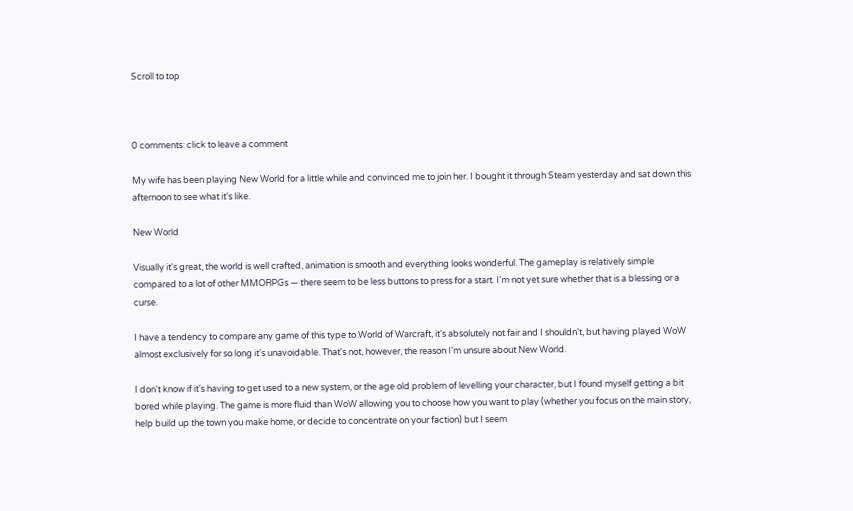Scroll to top



0 comments: click to leave a comment

My wife has been playing New World for a little while and convinced me to join her. I bought it through Steam yesterday and sat down this afternoon to see what it's like.

New World

Visually it's great, the world is well crafted, animation is smooth and everything looks wonderful. The gameplay is relatively simple compared to a lot of other MMORPGs — there seem to be less buttons to press for a start. I'm not yet sure whether that is a blessing or a curse.

I have a tendency to compare any game of this type to World of Warcraft, it's absolutely not fair and I shouldn't, but having played WoW almost exclusively for so long it's unavoidable. That's not, however, the reason I'm unsure about New World.

I don't know if it's having to get used to a new system, or the age old problem of levelling your character, but I found myself getting a bit bored while playing. The game is more fluid than WoW allowing you to choose how you want to play (whether you focus on the main story, help build up the town you make home, or decide to concentrate on your faction) but I seem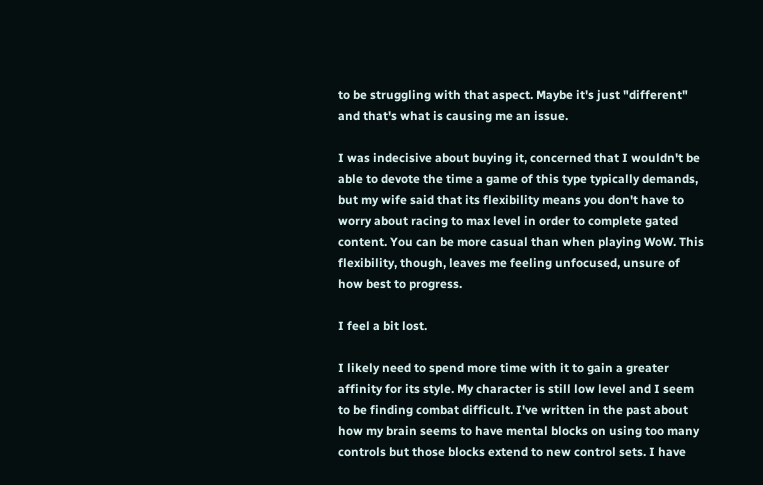to be struggling with that aspect. Maybe it's just "different" and that's what is causing me an issue.

I was indecisive about buying it, concerned that I wouldn't be able to devote the time a game of this type typically demands, but my wife said that its flexibility means you don't have to worry about racing to max level in order to complete gated content. You can be more casual than when playing WoW. This flexibility, though, leaves me feeling unfocused, unsure of how best to progress.

I feel a bit lost.

I likely need to spend more time with it to gain a greater affinity for its style. My character is still low level and I seem to be finding combat difficult. I've written in the past about how my brain seems to have mental blocks on using too many controls but those blocks extend to new control sets. I have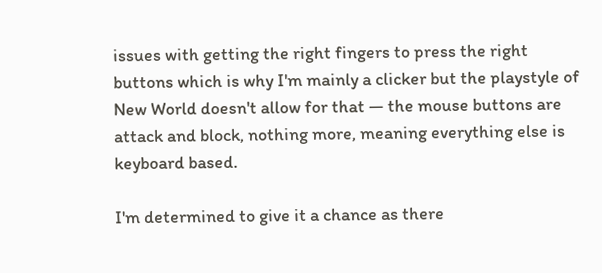issues with getting the right fingers to press the right buttons which is why I'm mainly a clicker but the playstyle of New World doesn't allow for that — the mouse buttons are attack and block, nothing more, meaning everything else is keyboard based.

I'm determined to give it a chance as there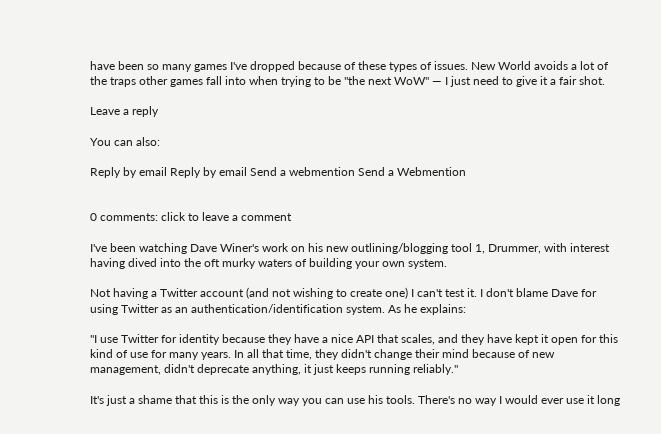have been so many games I've dropped because of these types of issues. New World avoids a lot of the traps other games fall into when trying to be "the next WoW" — I just need to give it a fair shot.

Leave a reply

You can also:

Reply by email Reply by email Send a webmention Send a Webmention


0 comments: click to leave a comment

I've been watching Dave Winer's work on his new outlining/blogging tool 1, Drummer, with interest having dived into the oft murky waters of building your own system.

Not having a Twitter account (and not wishing to create one) I can't test it. I don't blame Dave for using Twitter as an authentication/identification system. As he explains:

"I use Twitter for identity because they have a nice API that scales, and they have kept it open for this kind of use for many years. In all that time, they didn't change their mind because of new management, didn't deprecate anything, it just keeps running reliably."

It's just a shame that this is the only way you can use his tools. There's no way I would ever use it long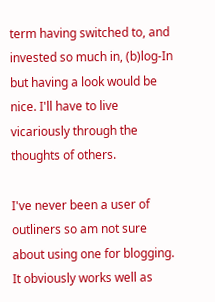term having switched to, and invested so much in, (b)log-In but having a look would be nice. I'll have to live vicariously through the thoughts of others.

I've never been a user of outliners so am not sure about using one for blogging. It obviously works well as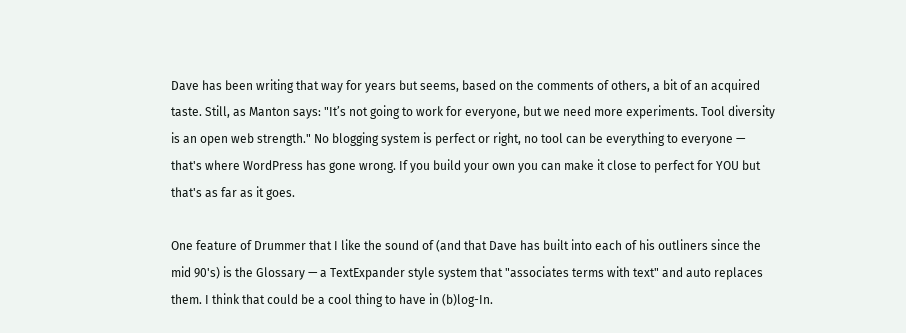Dave has been writing that way for years but seems, based on the comments of others, a bit of an acquired taste. Still, as Manton says: "It’s not going to work for everyone, but we need more experiments. Tool diversity is an open web strength." No blogging system is perfect or right, no tool can be everything to everyone — that's where WordPress has gone wrong. If you build your own you can make it close to perfect for YOU but that's as far as it goes.

One feature of Drummer that I like the sound of (and that Dave has built into each of his outliners since the mid 90's) is the Glossary — a TextExpander style system that "associates terms with text" and auto replaces them. I think that could be a cool thing to have in (b)log-In.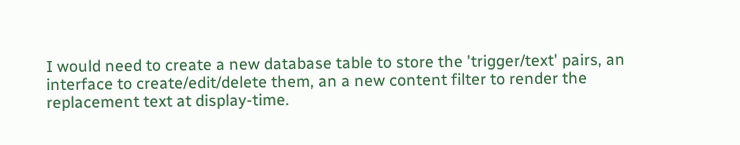I would need to create a new database table to store the 'trigger/text' pairs, an interface to create/edit/delete them, an a new content filter to render the replacement text at display-time.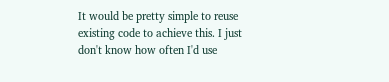It would be pretty simple to reuse existing code to achieve this. I just don't know how often I'd use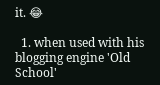it. 😂

  1. when used with his blogging engine 'Old School'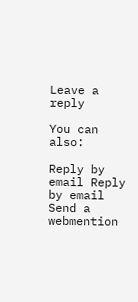Leave a reply

You can also:

Reply by email Reply by email Send a webmention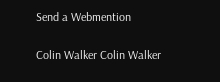Send a Webmention

Colin Walker Colin Walker